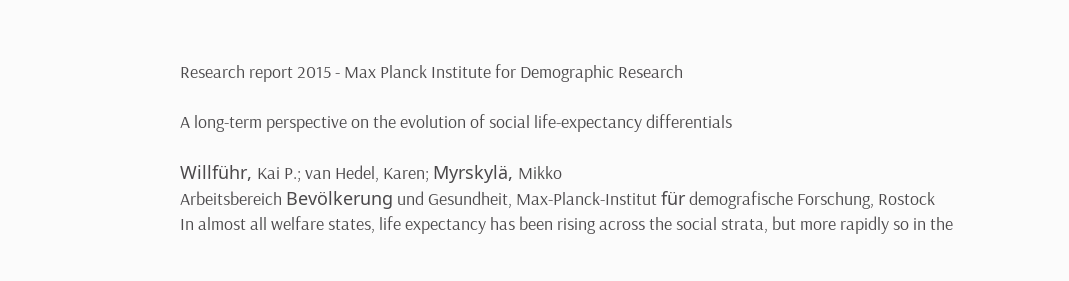Research report 2015 - Max Planck Institute for Demographic Research

A long-term perspective on the evolution of social life-expectancy differentials

Willführ, Kai P.; van Hedel, Karen; Myrskylä, Mikko
Arbeitsbereich Bevölkerung und Gesundheit, Max-Planck-Institut für demografische Forschung, Rostock
In almost all welfare states, life expectancy has been rising across the social strata, but more rapidly so in the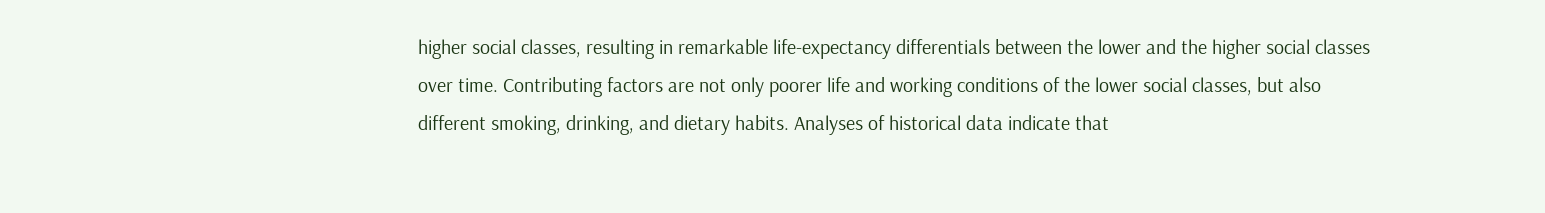higher social classes, resulting in remarkable life-expectancy differentials between the lower and the higher social classes over time. Contributing factors are not only poorer life and working conditions of the lower social classes, but also different smoking, drinking, and dietary habits. Analyses of historical data indicate that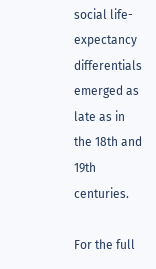social life-expectancy differentials emerged as late as in the 18th and 19th centuries.

For the full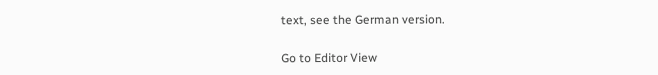text, see the German version.

Go to Editor View